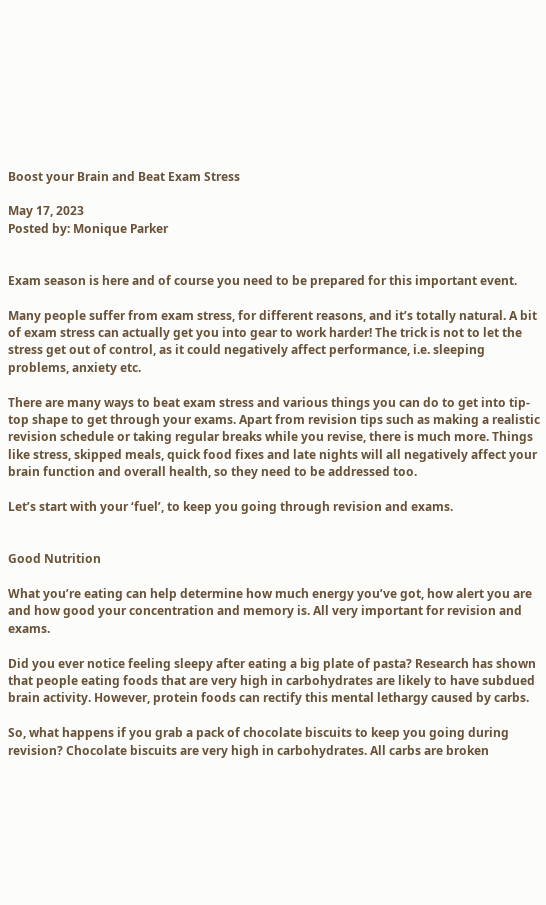Boost your Brain and Beat Exam Stress

May 17, 2023
Posted by: Monique Parker


Exam season is here and of course you need to be prepared for this important event.

Many people suffer from exam stress, for different reasons, and it’s totally natural. A bit of exam stress can actually get you into gear to work harder! The trick is not to let the stress get out of control, as it could negatively affect performance, i.e. sleeping problems, anxiety etc.

There are many ways to beat exam stress and various things you can do to get into tip-top shape to get through your exams. Apart from revision tips such as making a realistic revision schedule or taking regular breaks while you revise, there is much more. Things like stress, skipped meals, quick food fixes and late nights will all negatively affect your brain function and overall health, so they need to be addressed too.

Let’s start with your ‘fuel’, to keep you going through revision and exams.


Good Nutrition

What you’re eating can help determine how much energy you’ve got, how alert you are and how good your concentration and memory is. All very important for revision and exams.

Did you ever notice feeling sleepy after eating a big plate of pasta? Research has shown that people eating foods that are very high in carbohydrates are likely to have subdued brain activity. However, protein foods can rectify this mental lethargy caused by carbs.

So, what happens if you grab a pack of chocolate biscuits to keep you going during revision? Chocolate biscuits are very high in carbohydrates. All carbs are broken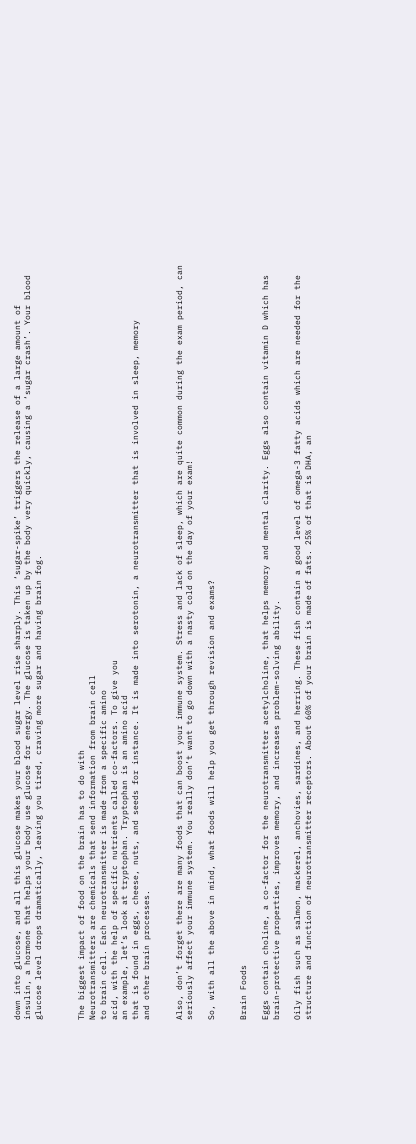down into glucose, and all this glucose makes your blood sugar level rise sharply. This ‘sugar-spike’ triggers the release of a large amount of insulin, a hormone that helps your body use glucose for energy. The glucose is taken up by the body very quickly, causing a ‘sugar crash’. Your blood glucose level drops dramatically, leaving you tired, craving more sugar and having brain fog.



The biggest impact of food on the brain has to do with
Neurotransmitters are chemicals that send information from brain cell
to brain cell. Each neurotransmitter is made from a specific amino
acid, with the help of specific nutrients called co-factors. To give you
an example, let’s look at tryptophan. Tryptophan is an amino acid
that is found in eggs, cheese, nuts, and seeds for instance. It is made into serotonin, a neurotransmitter that is involved in sleep, memory
and other brain processes.


Also, don’t forget there are many foods that can boost your immune system. Stress and lack of sleep, which are quite common during the exam period, can seriously affect your immune system. You really don’t want to go down with a nasty cold on the day of your exam!

So, with all the above in mind, what foods will help you get through revision and exams?


Brain Foods

Eggs contain choline, a co-factor for the neurotransmitter acetylcholine, that helps memory and mental clarity. Eggs also contain vitamin D which has brain-protective properties, improves memory, and increases problem-solving ability.

Oily fish such as salmon, mackerel, anchovies, sardines, and herring. These fish contain a good level of omega-3 fatty acids which are needed for the structure and function of neurotransmitter receptors. About 60% of your brain is made of fats. 25% of that is DHA, an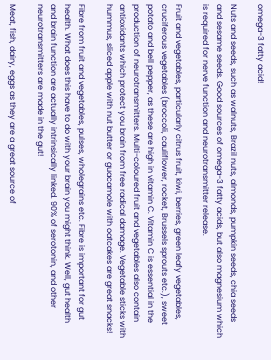omega-3 fatty acid!

Nuts and seeds, such as walnuts, Brazil nuts, almonds, pumpkin seeds, chia seeds and sesame seeds. Good sources of omega-3 fatty acids, but also magnesium which is required for nerve function and neurotransmitter release.

Fruit and vegetables, particularly citrus fruit, kiwi, berries, green leafy vegetables, cruciferous vegetables (broccoli, cauliflower, rocket, Brussels sprouts etc.), sweet potato and bell pepper, as these are high in vitamin C. Vitamin C is essential in the production of neurotransmitters. Multi-coloured fruit and vegetables also contain antioxidants which protect you brain from free radical damage. Vegetable sticks with hummus, sliced apple with nut butter or guacamole with oatcakes are great snacks!

Fibre from fruit and vegetables, pulses, wholegrains etc. Fibre is important for gut health. What does this have to do with your brain you might think. Well, gut health and brain function are actually intrinsically linked. 90% of serotonin, and other neurotransmitters are made in the gut!

Meat, fish, dairy, eggs as they are a great source of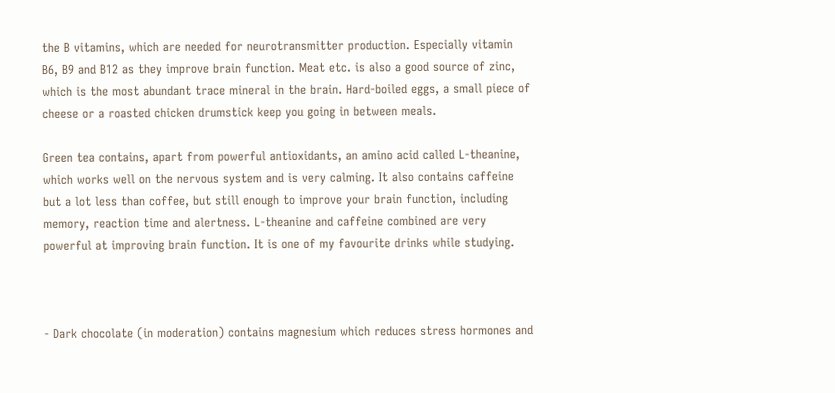the B vitamins, which are needed for neurotransmitter production. Especially vitamin B6, B9 and B12 as they improve brain function. Meat etc. is also a good source of zinc, which is the most abundant trace mineral in the brain. Hard-boiled eggs, a small piece of cheese or a roasted chicken drumstick keep you going in between meals.

Green tea contains, apart from powerful antioxidants, an amino acid called L-theanine, which works well on the nervous system and is very calming. It also contains caffeine but a lot less than coffee, but still enough to improve your brain function, including memory, reaction time and alertness. L-theanine and caffeine combined are very powerful at improving brain function. It is one of my favourite drinks while studying.



- Dark chocolate (in moderation) contains magnesium which reduces stress hormones and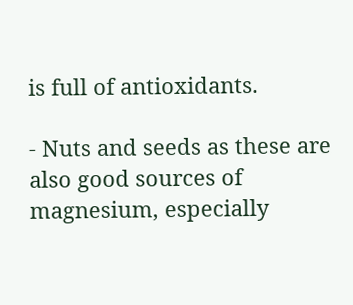is full of antioxidants.

- Nuts and seeds as these are also good sources of magnesium, especially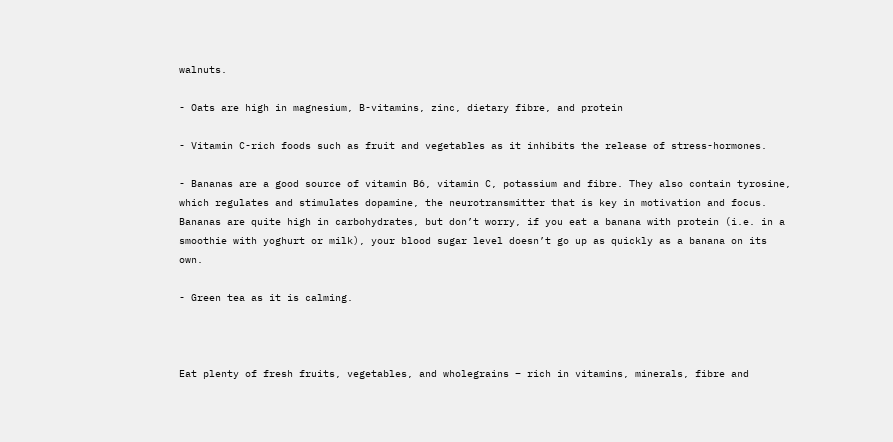walnuts.

- Oats are high in magnesium, B-vitamins, zinc, dietary fibre, and protein

- Vitamin C-rich foods such as fruit and vegetables as it inhibits the release of stress-hormones.

- Bananas are a good source of vitamin B6, vitamin C, potassium and fibre. They also contain tyrosine, which regulates and stimulates dopamine, the neurotransmitter that is key in motivation and focus. Bananas are quite high in carbohydrates, but don’t worry, if you eat a banana with protein (i.e. in a smoothie with yoghurt or milk), your blood sugar level doesn’t go up as quickly as a banana on its own.

- Green tea as it is calming.



Eat plenty of fresh fruits, vegetables, and wholegrains – rich in vitamins, minerals, fibre and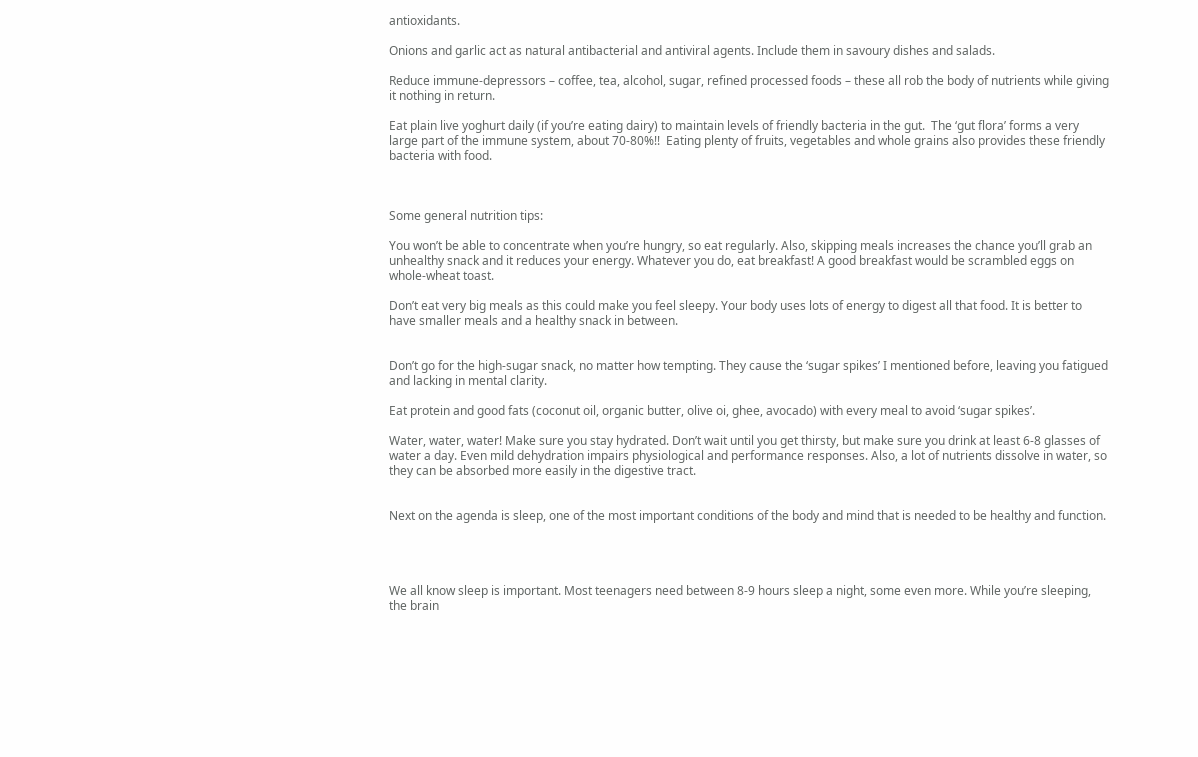antioxidants.

Onions and garlic act as natural antibacterial and antiviral agents. Include them in savoury dishes and salads.

Reduce immune-depressors – coffee, tea, alcohol, sugar, refined processed foods – these all rob the body of nutrients while giving it nothing in return.

Eat plain live yoghurt daily (if you’re eating dairy) to maintain levels of friendly bacteria in the gut.  The ‘gut flora’ forms a very large part of the immune system, about 70-80%!!  Eating plenty of fruits, vegetables and whole grains also provides these friendly bacteria with food.



Some general nutrition tips:

You won’t be able to concentrate when you’re hungry, so eat regularly. Also, skipping meals increases the chance you’ll grab an unhealthy snack and it reduces your energy. Whatever you do, eat breakfast! A good breakfast would be scrambled eggs on whole-wheat toast.

Don’t eat very big meals as this could make you feel sleepy. Your body uses lots of energy to digest all that food. It is better to have smaller meals and a healthy snack in between.


Don’t go for the high-sugar snack, no matter how tempting. They cause the ‘sugar spikes’ I mentioned before, leaving you fatigued and lacking in mental clarity.

Eat protein and good fats (coconut oil, organic butter, olive oi, ghee, avocado) with every meal to avoid ‘sugar spikes’.

Water, water, water! Make sure you stay hydrated. Don’t wait until you get thirsty, but make sure you drink at least 6-8 glasses of water a day. Even mild dehydration impairs physiological and performance responses. Also, a lot of nutrients dissolve in water, so they can be absorbed more easily in the digestive tract.


Next on the agenda is sleep, one of the most important conditions of the body and mind that is needed to be healthy and function.




We all know sleep is important. Most teenagers need between 8-9 hours sleep a night, some even more. While you’re sleeping, the brain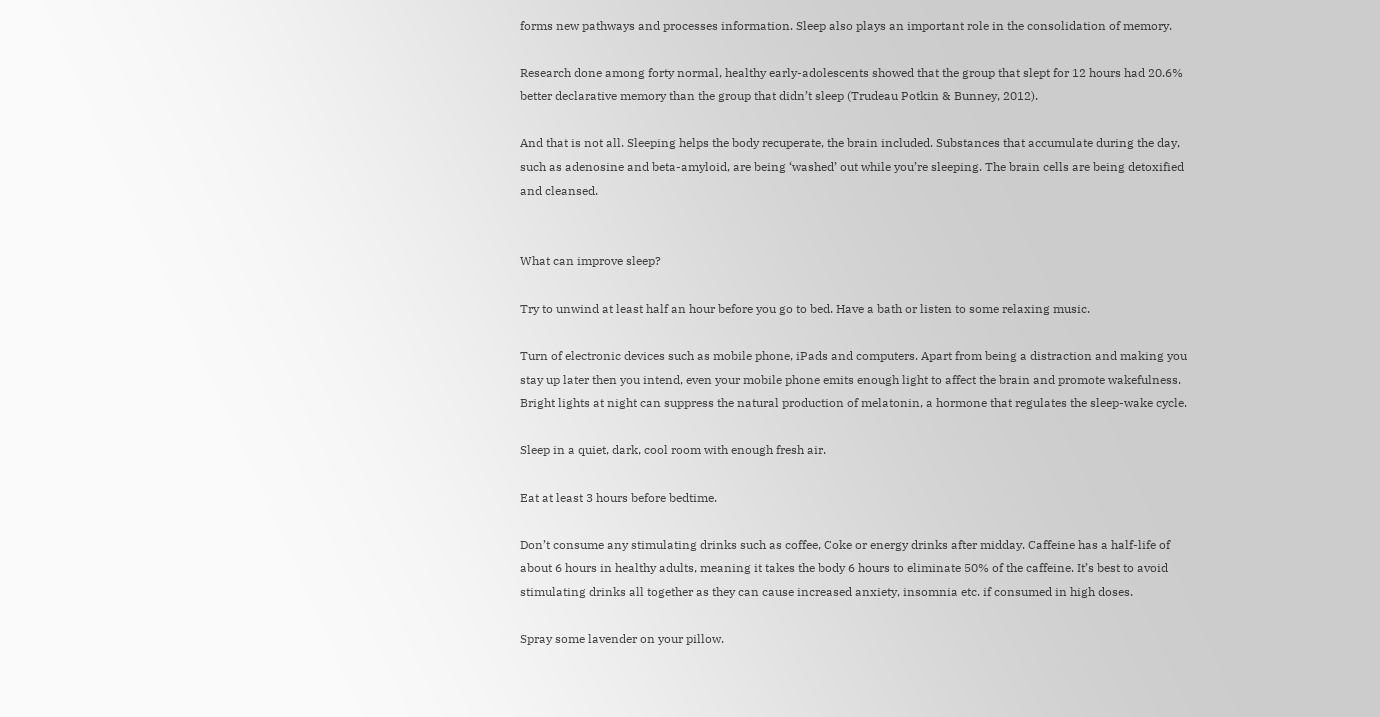forms new pathways and processes information. Sleep also plays an important role in the consolidation of memory.

Research done among forty normal, healthy early-adolescents showed that the group that slept for 12 hours had 20.6% better declarative memory than the group that didn’t sleep (Trudeau Potkin & Bunney, 2012).

And that is not all. Sleeping helps the body recuperate, the brain included. Substances that accumulate during the day, such as adenosine and beta-amyloid, are being ‘washed’ out while you’re sleeping. The brain cells are being detoxified and cleansed.


What can improve sleep?

Try to unwind at least half an hour before you go to bed. Have a bath or listen to some relaxing music.

Turn of electronic devices such as mobile phone, iPads and computers. Apart from being a distraction and making you stay up later then you intend, even your mobile phone emits enough light to affect the brain and promote wakefulness. Bright lights at night can suppress the natural production of melatonin, a hormone that regulates the sleep-wake cycle.

Sleep in a quiet, dark, cool room with enough fresh air.

Eat at least 3 hours before bedtime.

Don’t consume any stimulating drinks such as coffee, Coke or energy drinks after midday. Caffeine has a half-life of about 6 hours in healthy adults, meaning it takes the body 6 hours to eliminate 50% of the caffeine. It’s best to avoid stimulating drinks all together as they can cause increased anxiety, insomnia etc. if consumed in high doses.

Spray some lavender on your pillow.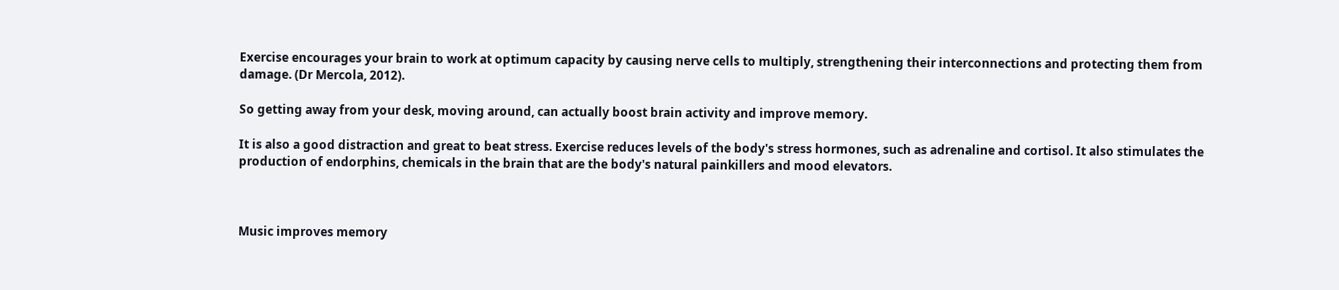Exercise encourages your brain to work at optimum capacity by causing nerve cells to multiply, strengthening their interconnections and protecting them from damage. (Dr Mercola, 2012).

So getting away from your desk, moving around, can actually boost brain activity and improve memory.

It is also a good distraction and great to beat stress. Exercise reduces levels of the body's stress hormones, such as adrenaline and cortisol. It also stimulates the production of endorphins, chemicals in the brain that are the body's natural painkillers and mood elevators.



Music improves memory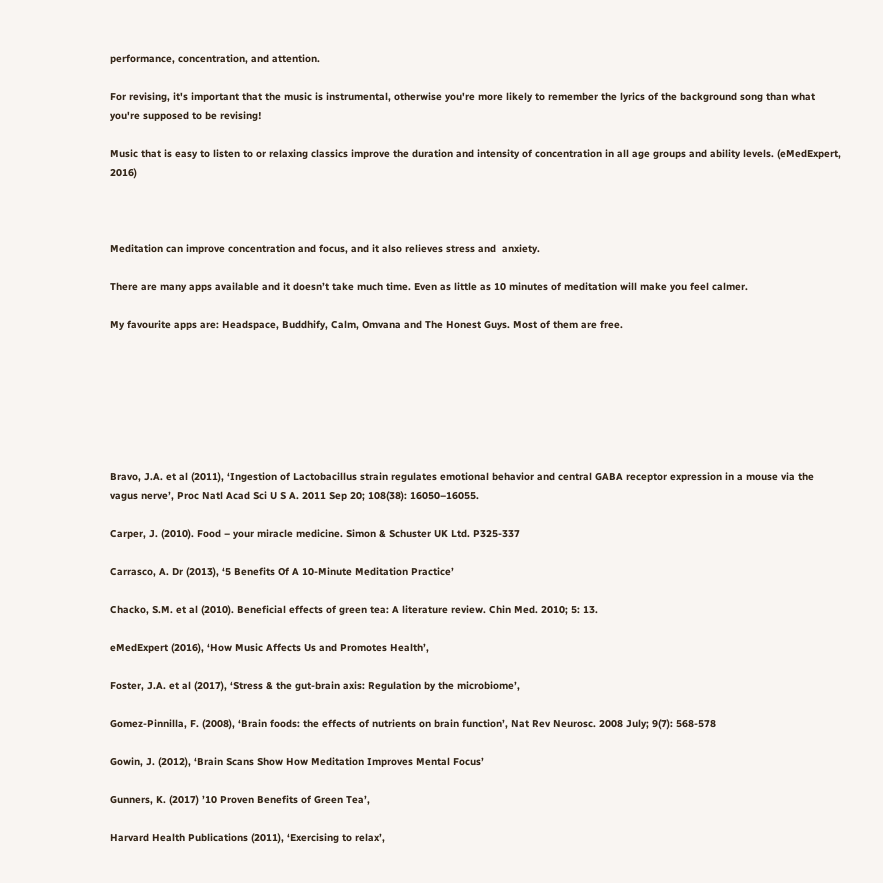performance, concentration, and attention.

For revising, it's important that the music is instrumental, otherwise you're more likely to remember the lyrics of the background song than what you're supposed to be revising!

Music that is easy to listen to or relaxing classics improve the duration and intensity of concentration in all age groups and ability levels. (eMedExpert, 2016)



Meditation can improve concentration and focus, and it also relieves stress and  anxiety.

There are many apps available and it doesn’t take much time. Even as little as 10 minutes of meditation will make you feel calmer.

My favourite apps are: Headspace, Buddhify, Calm, Omvana and The Honest Guys. Most of them are free.







Bravo, J.A. et al (2011), ‘Ingestion of Lactobacillus strain regulates emotional behavior and central GABA receptor expression in a mouse via the vagus nerve’, Proc Natl Acad Sci U S A. 2011 Sep 20; 108(38): 16050–16055.

Carper, J. (2010). Food – your miracle medicine. Simon & Schuster UK Ltd. P325-337

Carrasco, A. Dr (2013), ‘5 Benefits Of A 10-Minute Meditation Practice’

Chacko, S.M. et al (2010). Beneficial effects of green tea: A literature review. Chin Med. 2010; 5: 13.

eMedExpert (2016), ‘How Music Affects Us and Promotes Health’,

Foster, J.A. et al (2017), ‘Stress & the gut-brain axis: Regulation by the microbiome’,

Gomez-Pinnilla, F. (2008), ‘Brain foods: the effects of nutrients on brain function’, Nat Rev Neurosc. 2008 July; 9(7): 568-578

Gowin, J. (2012), ‘Brain Scans Show How Meditation Improves Mental Focus’

Gunners, K. (2017) ’10 Proven Benefits of Green Tea’,

Harvard Health Publications (2011), ‘Exercising to relax’,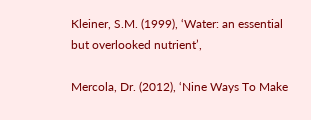Kleiner, S.M. (1999), ‘Water: an essential but overlooked nutrient’,

Mercola, Dr. (2012), ‘Nine Ways To Make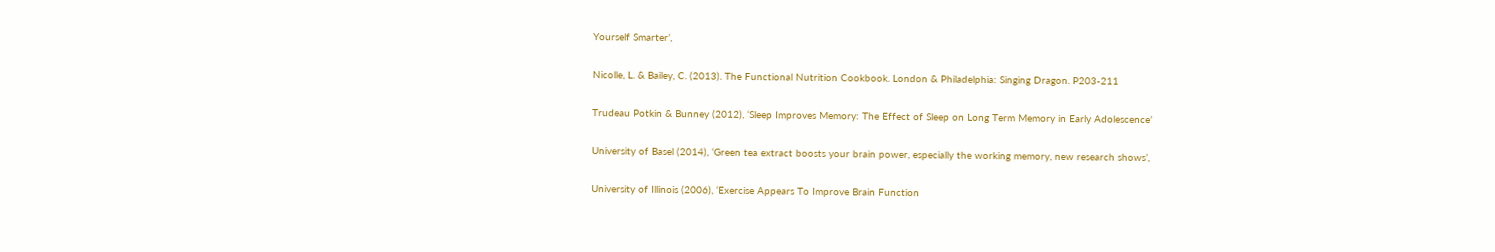Yourself Smarter’,

Nicolle, L. & Bailey, C. (2013). The Functional Nutrition Cookbook. London & Philadelphia: Singing Dragon. P203-211

Trudeau Potkin & Bunney (2012), ‘Sleep Improves Memory: The Effect of Sleep on Long Term Memory in Early Adolescence’

University of Basel (2014), ‘Green tea extract boosts your brain power, especially the working memory, new research shows’,

University of Illinois (2006), ‘Exercise Appears To Improve Brain Function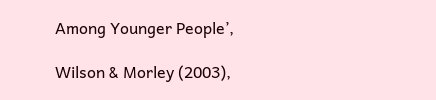Among Younger People’,

Wilson & Morley (2003),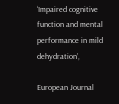‘Impaired cognitive function and mental performance in mild dehydration’,

European Journal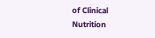of Clinical Nutrition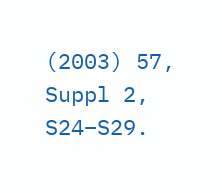(2003) 57, Suppl 2, S24–S29.